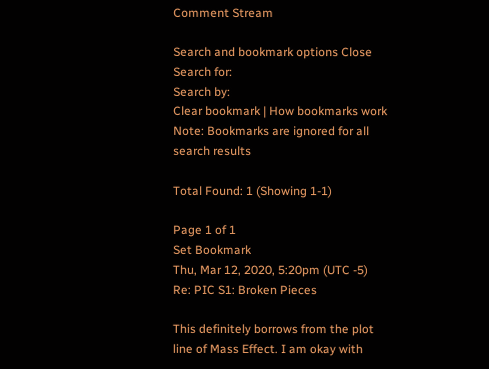Comment Stream

Search and bookmark options Close
Search for:
Search by:
Clear bookmark | How bookmarks work
Note: Bookmarks are ignored for all search results

Total Found: 1 (Showing 1-1)

Page 1 of 1
Set Bookmark
Thu, Mar 12, 2020, 5:20pm (UTC -5)
Re: PIC S1: Broken Pieces

This definitely borrows from the plot line of Mass Effect. I am okay with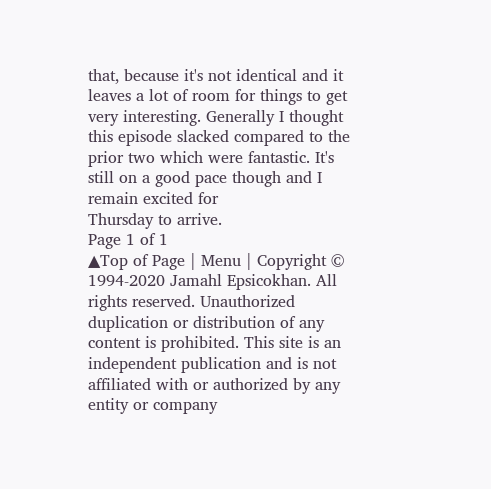that, because it's not identical and it leaves a lot of room for things to get very interesting. Generally I thought this episode slacked compared to the prior two which were fantastic. It's still on a good pace though and I remain excited for
Thursday to arrive.
Page 1 of 1
▲Top of Page | Menu | Copyright © 1994-2020 Jamahl Epsicokhan. All rights reserved. Unauthorized duplication or distribution of any content is prohibited. This site is an independent publication and is not affiliated with or authorized by any entity or company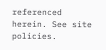referenced herein. See site policies.